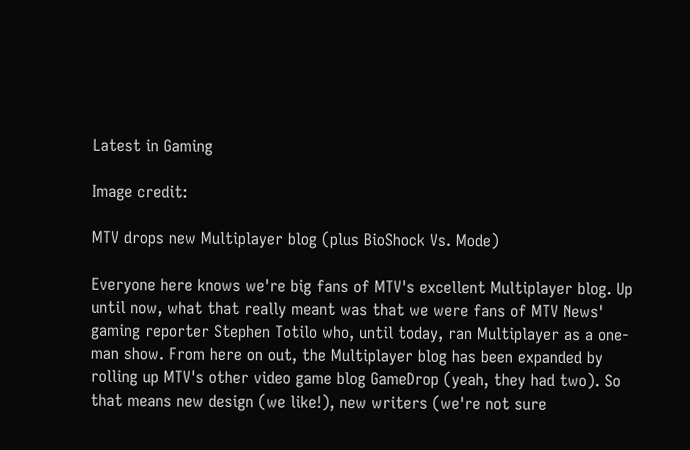Latest in Gaming

Image credit:

MTV drops new Multiplayer blog (plus BioShock Vs. Mode)

Everyone here knows we're big fans of MTV's excellent Multiplayer blog. Up until now, what that really meant was that we were fans of MTV News' gaming reporter Stephen Totilo who, until today, ran Multiplayer as a one-man show. From here on out, the Multiplayer blog has been expanded by rolling up MTV's other video game blog GameDrop (yeah, they had two). So that means new design (we like!), new writers (we're not sure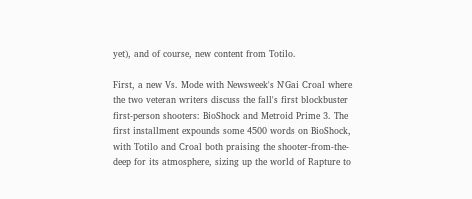yet), and of course, new content from Totilo.

First, a new Vs. Mode with Newsweek's N'Gai Croal where the two veteran writers discuss the fall's first blockbuster first-person shooters: BioShock and Metroid Prime 3. The first installment expounds some 4500 words on BioShock, with Totilo and Croal both praising the shooter-from-the-deep for its atmosphere, sizing up the world of Rapture to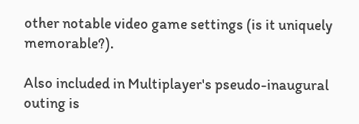other notable video game settings (is it uniquely memorable?).

Also included in Multiplayer's pseudo-inaugural outing is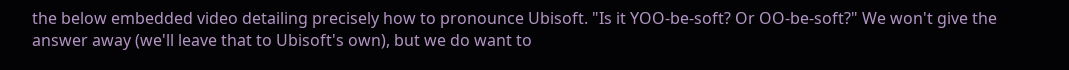the below embedded video detailing precisely how to pronounce Ubisoft. "Is it YOO-be-soft? Or OO-be-soft?" We won't give the answer away (we'll leave that to Ubisoft's own), but we do want to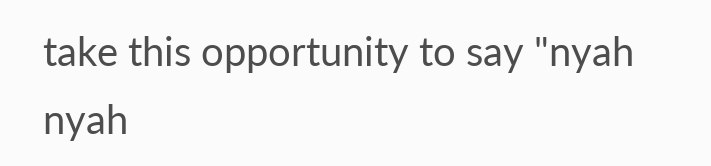take this opportunity to say "nyah nyah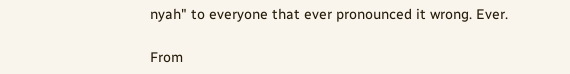nyah" to everyone that ever pronounced it wrong. Ever.

From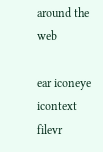around the web

ear iconeye icontext filevr